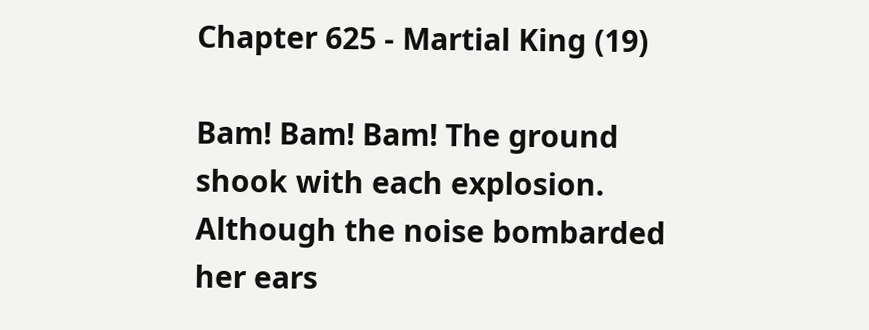Chapter 625 - Martial King (19)

Bam! Bam! Bam! The ground shook with each explosion. Although the noise bombarded her ears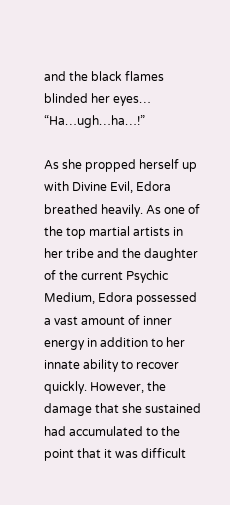and the black flames blinded her eyes… “Ha…ugh…ha…!”

As she propped herself up with Divine Evil, Edora breathed heavily. As one of the top martial artists in her tribe and the daughter of the current Psychic Medium, Edora possessed a vast amount of inner energy in addition to her innate ability to recover quickly. However, the damage that she sustained had accumulated to the point that it was difficult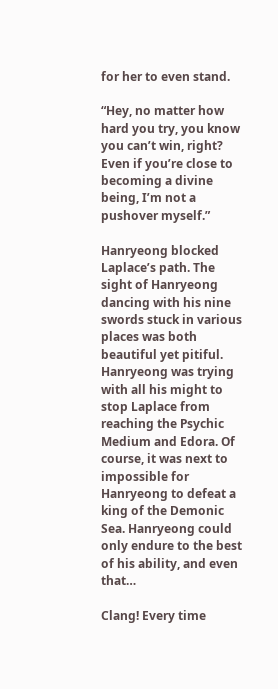for her to even stand.

“Hey, no matter how hard you try, you know you can’t win, right? Even if you’re close to becoming a divine being, I’m not a pushover myself.”

Hanryeong blocked Laplace’s path. The sight of Hanryeong dancing with his nine swords stuck in various places was both beautiful yet pitiful. Hanryeong was trying with all his might to stop Laplace from reaching the Psychic Medium and Edora. Of course, it was next to impossible for Hanryeong to defeat a king of the Demonic Sea. Hanryeong could only endure to the best of his ability, and even that…

Clang! Every time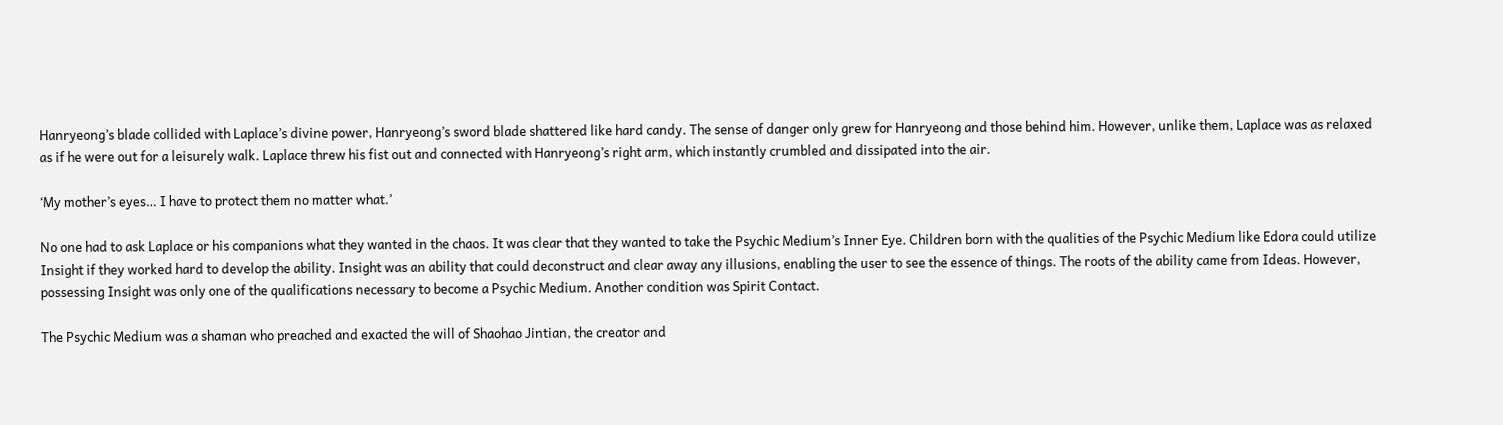Hanryeong’s blade collided with Laplace’s divine power, Hanryeong’s sword blade shattered like hard candy. The sense of danger only grew for Hanryeong and those behind him. However, unlike them, Laplace was as relaxed as if he were out for a leisurely walk. Laplace threw his fist out and connected with Hanryeong’s right arm, which instantly crumbled and dissipated into the air.

‘My mother’s eyes… I have to protect them no matter what.’

No one had to ask Laplace or his companions what they wanted in the chaos. It was clear that they wanted to take the Psychic Medium’s Inner Eye. Children born with the qualities of the Psychic Medium like Edora could utilize Insight if they worked hard to develop the ability. Insight was an ability that could deconstruct and clear away any illusions, enabling the user to see the essence of things. The roots of the ability came from Ideas. However, possessing Insight was only one of the qualifications necessary to become a Psychic Medium. Another condition was Spirit Contact.

The Psychic Medium was a shaman who preached and exacted the will of Shaohao Jintian, the creator and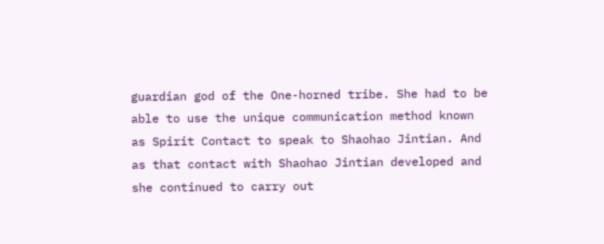guardian god of the One-horned tribe. She had to be able to use the unique communication method known as Spirit Contact to speak to Shaohao Jintian. And as that contact with Shaohao Jintian developed and she continued to carry out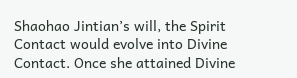Shaohao Jintian’s will, the Spirit Contact would evolve into Divine Contact. Once she attained Divine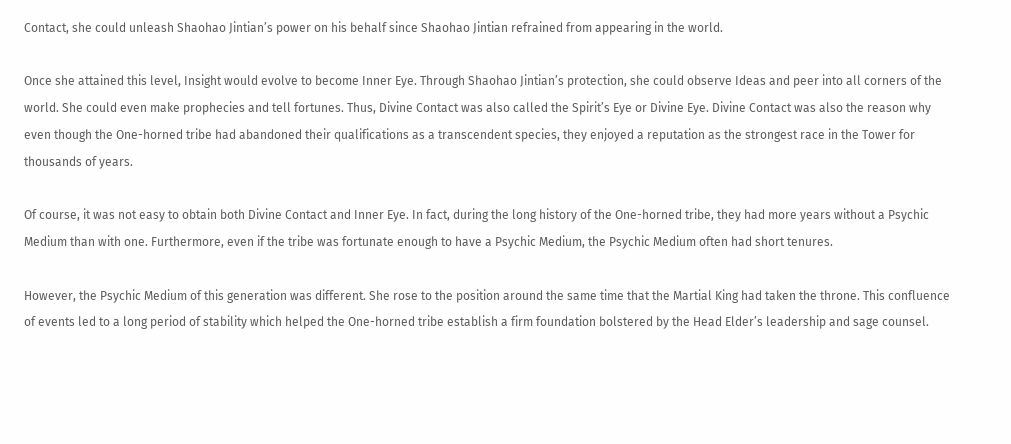Contact, she could unleash Shaohao Jintian’s power on his behalf since Shaohao Jintian refrained from appearing in the world.

Once she attained this level, Insight would evolve to become Inner Eye. Through Shaohao Jintian’s protection, she could observe Ideas and peer into all corners of the world. She could even make prophecies and tell fortunes. Thus, Divine Contact was also called the Spirit’s Eye or Divine Eye. Divine Contact was also the reason why even though the One-horned tribe had abandoned their qualifications as a transcendent species, they enjoyed a reputation as the strongest race in the Tower for thousands of years.

Of course, it was not easy to obtain both Divine Contact and Inner Eye. In fact, during the long history of the One-horned tribe, they had more years without a Psychic Medium than with one. Furthermore, even if the tribe was fortunate enough to have a Psychic Medium, the Psychic Medium often had short tenures.

However, the Psychic Medium of this generation was different. She rose to the position around the same time that the Martial King had taken the throne. This confluence of events led to a long period of stability which helped the One-horned tribe establish a firm foundation bolstered by the Head Elder’s leadership and sage counsel.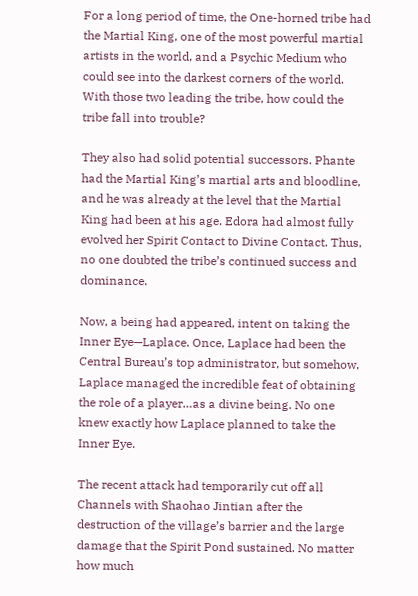For a long period of time, the One-horned tribe had the Martial King, one of the most powerful martial artists in the world, and a Psychic Medium who could see into the darkest corners of the world. With those two leading the tribe, how could the tribe fall into trouble?

They also had solid potential successors. Phante had the Martial King’s martial arts and bloodline, and he was already at the level that the Martial King had been at his age. Edora had almost fully evolved her Spirit Contact to Divine Contact. Thus, no one doubted the tribe’s continued success and dominance.

Now, a being had appeared, intent on taking the Inner Eye—Laplace. Once, Laplace had been the Central Bureau’s top administrator, but somehow, Laplace managed the incredible feat of obtaining the role of a player…as a divine being. No one knew exactly how Laplace planned to take the Inner Eye.

The recent attack had temporarily cut off all Channels with Shaohao Jintian after the destruction of the village’s barrier and the large damage that the Spirit Pond sustained. No matter how much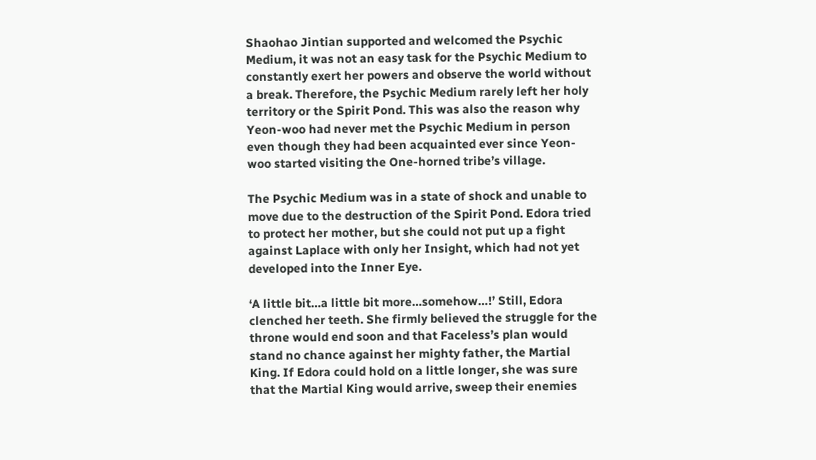Shaohao Jintian supported and welcomed the Psychic Medium, it was not an easy task for the Psychic Medium to constantly exert her powers and observe the world without a break. Therefore, the Psychic Medium rarely left her holy territory or the Spirit Pond. This was also the reason why Yeon-woo had never met the Psychic Medium in person even though they had been acquainted ever since Yeon-woo started visiting the One-horned tribe’s village.

The Psychic Medium was in a state of shock and unable to move due to the destruction of the Spirit Pond. Edora tried to protect her mother, but she could not put up a fight against Laplace with only her Insight, which had not yet developed into the Inner Eye.

‘A little bit…a little bit more…somehow…!’ Still, Edora clenched her teeth. She firmly believed the struggle for the throne would end soon and that Faceless’s plan would stand no chance against her mighty father, the Martial King. If Edora could hold on a little longer, she was sure that the Martial King would arrive, sweep their enemies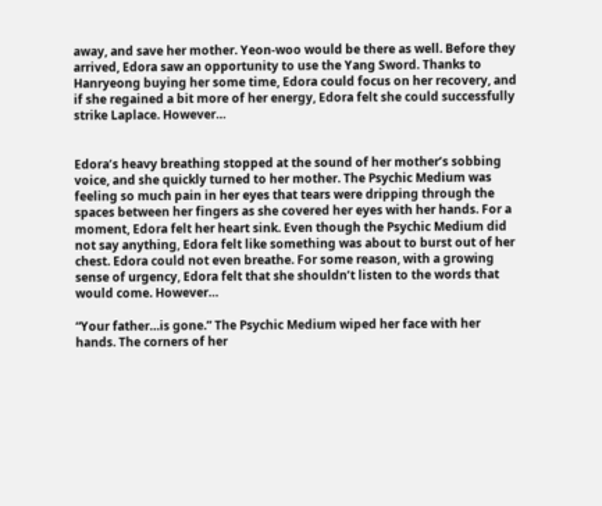away, and save her mother. Yeon-woo would be there as well. Before they arrived, Edora saw an opportunity to use the Yang Sword. Thanks to Hanryeong buying her some time, Edora could focus on her recovery, and if she regained a bit more of her energy, Edora felt she could successfully strike Laplace. However…


Edora’s heavy breathing stopped at the sound of her mother’s sobbing voice, and she quickly turned to her mother. The Psychic Medium was feeling so much pain in her eyes that tears were dripping through the spaces between her fingers as she covered her eyes with her hands. For a moment, Edora felt her heart sink. Even though the Psychic Medium did not say anything, Edora felt like something was about to burst out of her chest. Edora could not even breathe. For some reason, with a growing sense of urgency, Edora felt that she shouldn’t listen to the words that would come. However…

“Your father…is gone.” The Psychic Medium wiped her face with her hands. The corners of her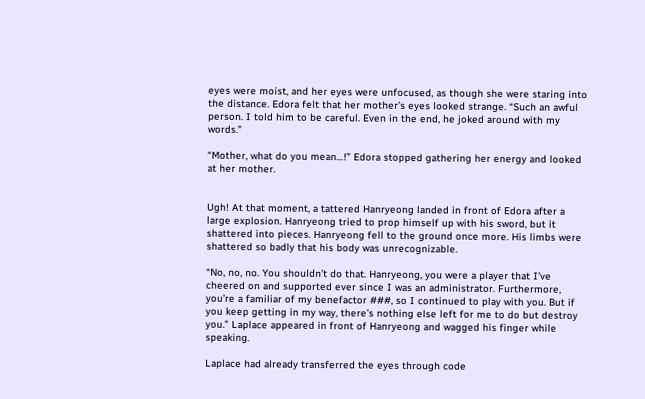eyes were moist, and her eyes were unfocused, as though she were staring into the distance. Edora felt that her mother’s eyes looked strange. “Such an awful person. I told him to be careful. Even in the end, he joked around with my words.”

“Mother, what do you mean…!” Edora stopped gathering her energy and looked at her mother.


Ugh! At that moment, a tattered Hanryeong landed in front of Edora after a large explosion. Hanryeong tried to prop himself up with his sword, but it shattered into pieces. Hanryeong fell to the ground once more. His limbs were shattered so badly that his body was unrecognizable.

“No, no, no. You shouldn’t do that. Hanryeong, you were a player that I’ve cheered on and supported ever since I was an administrator. Furthermore, you’re a familiar of my benefactor ###, so I continued to play with you. But if you keep getting in my way, there’s nothing else left for me to do but destroy you.” Laplace appeared in front of Hanryeong and wagged his finger while speaking.

Laplace had already transferred the eyes through code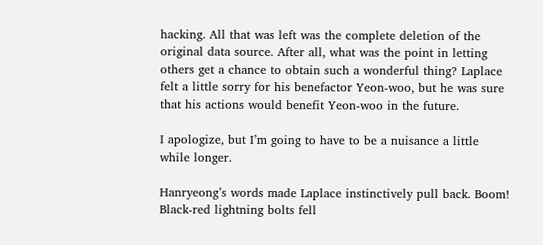hacking. All that was left was the complete deletion of the original data source. After all, what was the point in letting others get a chance to obtain such a wonderful thing? Laplace felt a little sorry for his benefactor Yeon-woo, but he was sure that his actions would benefit Yeon-woo in the future.

I apologize, but I’m going to have to be a nuisance a little while longer.

Hanryeong’s words made Laplace instinctively pull back. Boom! Black-red lightning bolts fell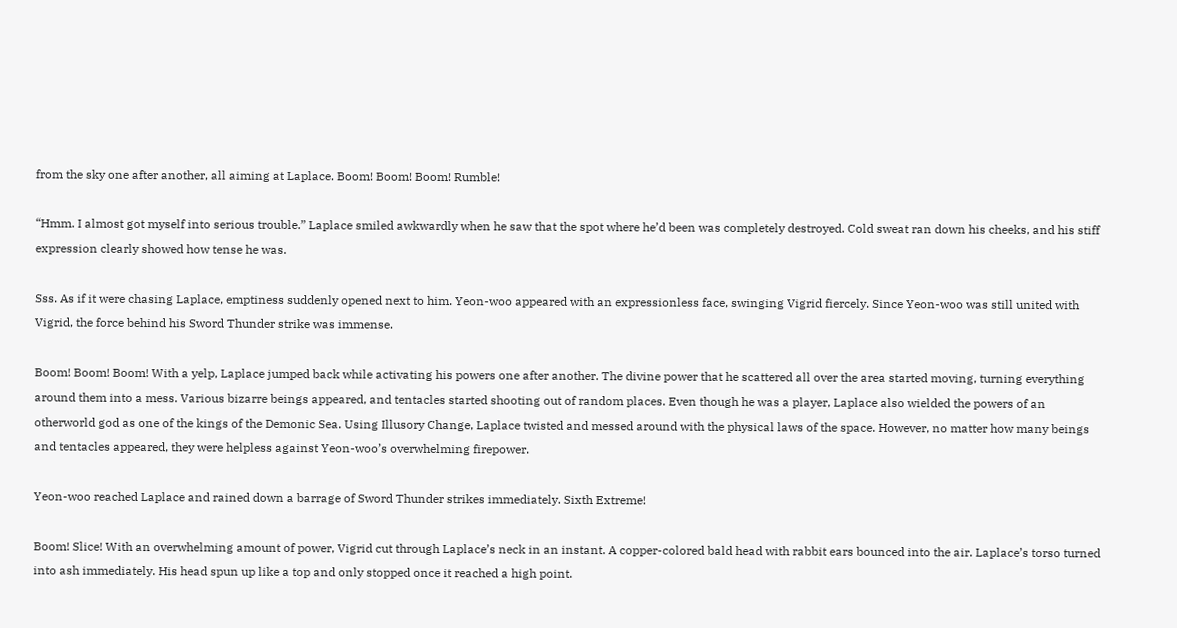from the sky one after another, all aiming at Laplace. Boom! Boom! Boom! Rumble!

“Hmm. I almost got myself into serious trouble.” Laplace smiled awkwardly when he saw that the spot where he’d been was completely destroyed. Cold sweat ran down his cheeks, and his stiff expression clearly showed how tense he was.

Sss. As if it were chasing Laplace, emptiness suddenly opened next to him. Yeon-woo appeared with an expressionless face, swinging Vigrid fiercely. Since Yeon-woo was still united with Vigrid, the force behind his Sword Thunder strike was immense.

Boom! Boom! Boom! With a yelp, Laplace jumped back while activating his powers one after another. The divine power that he scattered all over the area started moving, turning everything around them into a mess. Various bizarre beings appeared, and tentacles started shooting out of random places. Even though he was a player, Laplace also wielded the powers of an otherworld god as one of the kings of the Demonic Sea. Using Illusory Change, Laplace twisted and messed around with the physical laws of the space. However, no matter how many beings and tentacles appeared, they were helpless against Yeon-woo’s overwhelming firepower.

Yeon-woo reached Laplace and rained down a barrage of Sword Thunder strikes immediately. Sixth Extreme!

Boom! Slice! With an overwhelming amount of power, Vigrid cut through Laplace’s neck in an instant. A copper-colored bald head with rabbit ears bounced into the air. Laplace’s torso turned into ash immediately. His head spun up like a top and only stopped once it reached a high point.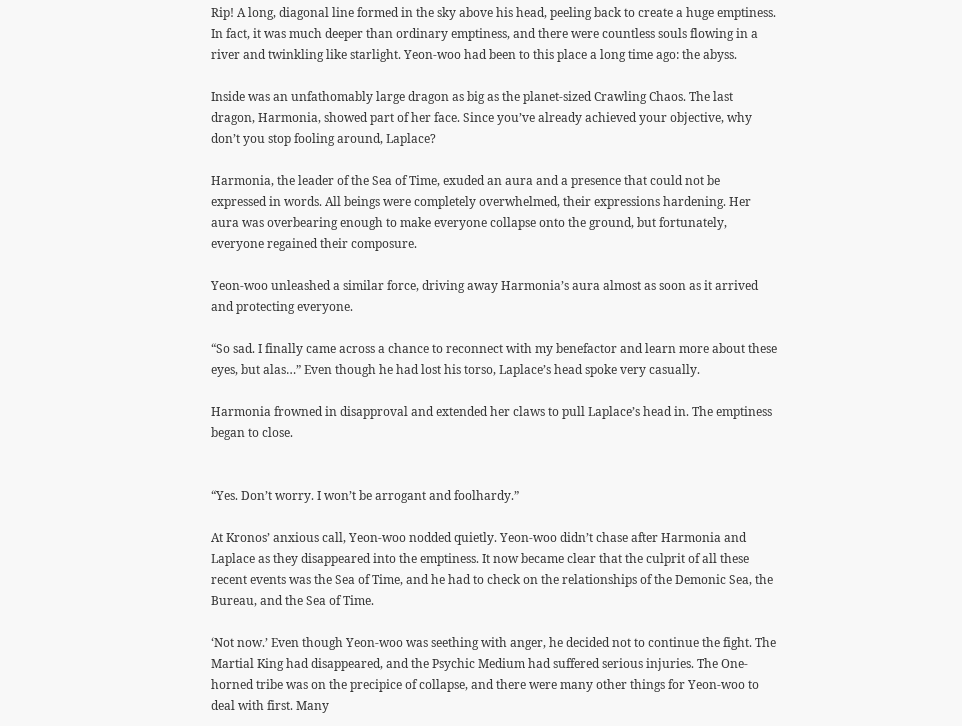Rip! A long, diagonal line formed in the sky above his head, peeling back to create a huge emptiness. In fact, it was much deeper than ordinary emptiness, and there were countless souls flowing in a river and twinkling like starlight. Yeon-woo had been to this place a long time ago: the abyss.

Inside was an unfathomably large dragon as big as the planet-sized Crawling Chaos. The last dragon, Harmonia, showed part of her face. Since you’ve already achieved your objective, why don’t you stop fooling around, Laplace?

Harmonia, the leader of the Sea of Time, exuded an aura and a presence that could not be expressed in words. All beings were completely overwhelmed, their expressions hardening. Her aura was overbearing enough to make everyone collapse onto the ground, but fortunately, everyone regained their composure.

Yeon-woo unleashed a similar force, driving away Harmonia’s aura almost as soon as it arrived and protecting everyone.

“So sad. I finally came across a chance to reconnect with my benefactor and learn more about these eyes, but alas…” Even though he had lost his torso, Laplace’s head spoke very casually.

Harmonia frowned in disapproval and extended her claws to pull Laplace’s head in. The emptiness began to close.


“Yes. Don’t worry. I won’t be arrogant and foolhardy.”

At Kronos’ anxious call, Yeon-woo nodded quietly. Yeon-woo didn’t chase after Harmonia and Laplace as they disappeared into the emptiness. It now became clear that the culprit of all these recent events was the Sea of Time, and he had to check on the relationships of the Demonic Sea, the Bureau, and the Sea of Time.

‘Not now.’ Even though Yeon-woo was seething with anger, he decided not to continue the fight. The Martial King had disappeared, and the Psychic Medium had suffered serious injuries. The One-horned tribe was on the precipice of collapse, and there were many other things for Yeon-woo to deal with first. Many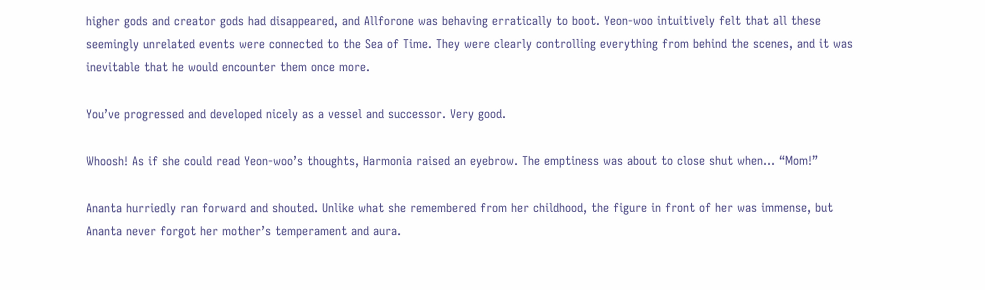higher gods and creator gods had disappeared, and Allforone was behaving erratically to boot. Yeon-woo intuitively felt that all these seemingly unrelated events were connected to the Sea of Time. They were clearly controlling everything from behind the scenes, and it was inevitable that he would encounter them once more.

You’ve progressed and developed nicely as a vessel and successor. Very good.

Whoosh! As if she could read Yeon-woo’s thoughts, Harmonia raised an eyebrow. The emptiness was about to close shut when… “Mom!”

Ananta hurriedly ran forward and shouted. Unlike what she remembered from her childhood, the figure in front of her was immense, but Ananta never forgot her mother’s temperament and aura.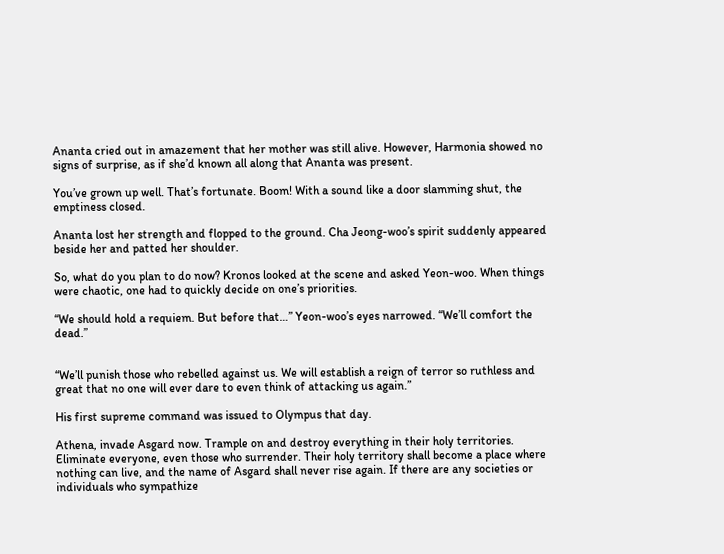Ananta cried out in amazement that her mother was still alive. However, Harmonia showed no signs of surprise, as if she’d known all along that Ananta was present.

You’ve grown up well. That’s fortunate. Boom! With a sound like a door slamming shut, the emptiness closed.

Ananta lost her strength and flopped to the ground. Cha Jeong-woo’s spirit suddenly appeared beside her and patted her shoulder.

So, what do you plan to do now? Kronos looked at the scene and asked Yeon-woo. When things were chaotic, one had to quickly decide on one’s priorities.

“We should hold a requiem. But before that…” Yeon-woo’s eyes narrowed. “We’ll comfort the dead.”


“We’ll punish those who rebelled against us. We will establish a reign of terror so ruthless and great that no one will ever dare to even think of attacking us again.”

His first supreme command was issued to Olympus that day.

Athena, invade Asgard now. Trample on and destroy everything in their holy territories. Eliminate everyone, even those who surrender. Their holy territory shall become a place where nothing can live, and the name of Asgard shall never rise again. If there are any societies or individuals who sympathize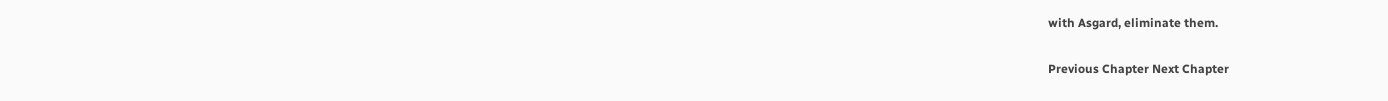with Asgard, eliminate them.

Previous Chapter Next Chapter